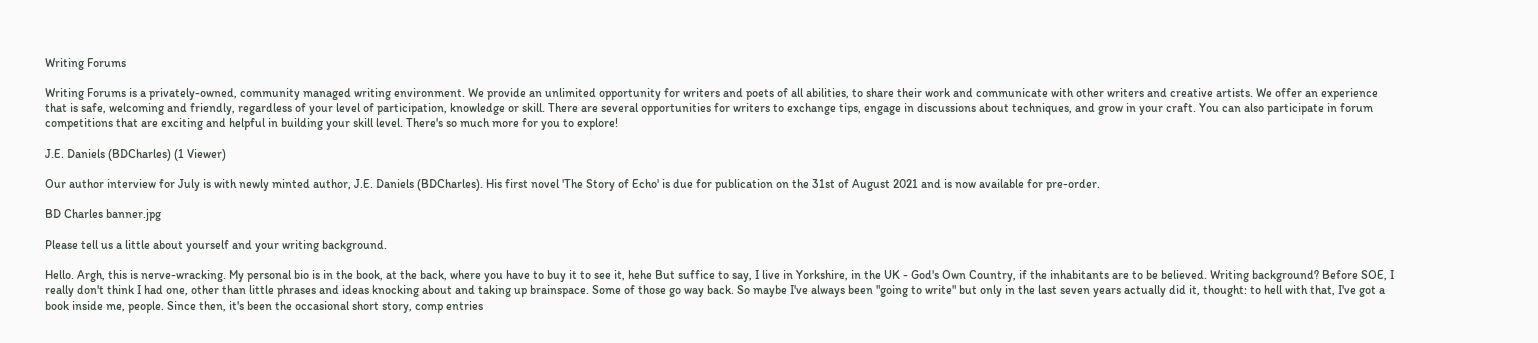Writing Forums

Writing Forums is a privately-owned, community managed writing environment. We provide an unlimited opportunity for writers and poets of all abilities, to share their work and communicate with other writers and creative artists. We offer an experience that is safe, welcoming and friendly, regardless of your level of participation, knowledge or skill. There are several opportunities for writers to exchange tips, engage in discussions about techniques, and grow in your craft. You can also participate in forum competitions that are exciting and helpful in building your skill level. There's so much more for you to explore!

J.E. Daniels (BDCharles) (1 Viewer)

Our author interview for July is with newly minted author, J.E. Daniels (BDCharles). His first novel 'The Story of Echo' is due for publication on the 31st of August 2021 and is now available for pre-order.

BD Charles banner.jpg

Please tell us a little about yourself and your writing background.

Hello. Argh, this is nerve-wracking. My personal bio is in the book, at the back, where you have to buy it to see it, hehe But suffice to say, I live in Yorkshire, in the UK - God's Own Country, if the inhabitants are to be believed. Writing background? Before SOE, I really don't think I had one, other than little phrases and ideas knocking about and taking up brainspace. Some of those go way back. So maybe I've always been "going to write" but only in the last seven years actually did it, thought: to hell with that, I've got a book inside me, people. Since then, it's been the occasional short story, comp entries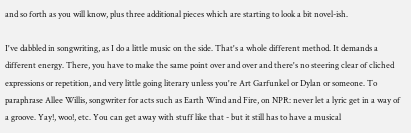and so forth as you will know, plus three additional pieces which are starting to look a bit novel-ish.

I've dabbled in songwriting, as I do a little music on the side. That's a whole different method. It demands a different energy. There, you have to make the same point over and over and there's no steering clear of cliched expressions or repetition, and very little going literary unless you're Art Garfunkel or Dylan or someone. To paraphrase Allee Willis, songwriter for acts such as Earth Wind and Fire, on NPR: never let a lyric get in a way of a groove. Yay!, woo!, etc. You can get away with stuff like that - but it still has to have a musical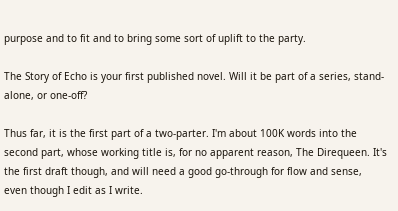purpose and to fit and to bring some sort of uplift to the party.

The Story of Echo is your first published novel. Will it be part of a series, stand-alone, or one-off?

Thus far, it is the first part of a two-parter. I'm about 100K words into the second part, whose working title is, for no apparent reason, The Direqueen. It's the first draft though, and will need a good go-through for flow and sense, even though I edit as I write.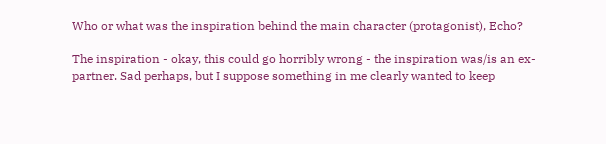Who or what was the inspiration behind the main character (protagonist), Echo?

The inspiration - okay, this could go horribly wrong - the inspiration was/is an ex-partner. Sad perhaps, but I suppose something in me clearly wanted to keep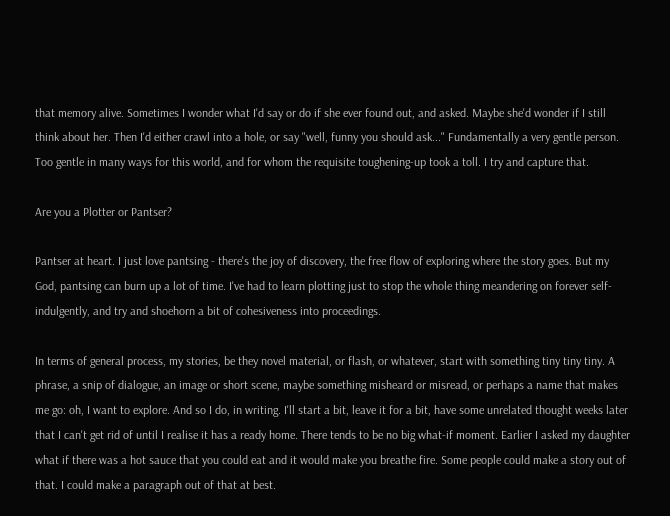that memory alive. Sometimes I wonder what I'd say or do if she ever found out, and asked. Maybe she'd wonder if I still think about her. Then I'd either crawl into a hole, or say "well, funny you should ask..." Fundamentally a very gentle person. Too gentle in many ways for this world, and for whom the requisite toughening-up took a toll. I try and capture that.

Are you a Plotter or Pantser?

Pantser at heart. I just love pantsing - there's the joy of discovery, the free flow of exploring where the story goes. But my God, pantsing can burn up a lot of time. I've had to learn plotting just to stop the whole thing meandering on forever self-indulgently, and try and shoehorn a bit of cohesiveness into proceedings.

In terms of general process, my stories, be they novel material, or flash, or whatever, start with something tiny tiny tiny. A phrase, a snip of dialogue, an image or short scene, maybe something misheard or misread, or perhaps a name that makes me go: oh, I want to explore. And so I do, in writing. I'll start a bit, leave it for a bit, have some unrelated thought weeks later that I can't get rid of until I realise it has a ready home. There tends to be no big what-if moment. Earlier I asked my daughter what if there was a hot sauce that you could eat and it would make you breathe fire. Some people could make a story out of that. I could make a paragraph out of that at best.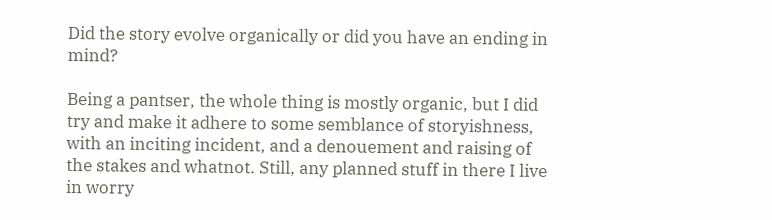Did the story evolve organically or did you have an ending in mind?

Being a pantser, the whole thing is mostly organic, but I did try and make it adhere to some semblance of storyishness, with an inciting incident, and a denouement and raising of the stakes and whatnot. Still, any planned stuff in there I live in worry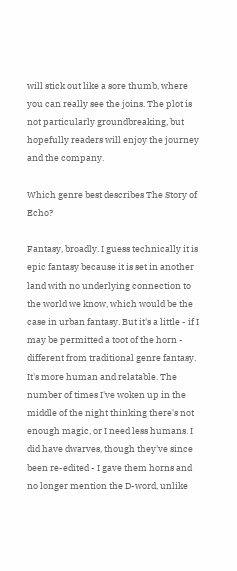will stick out like a sore thumb, where you can really see the joins. The plot is not particularly groundbreaking, but hopefully readers will enjoy the journey and the company.

Which genre best describes The Story of Echo?

Fantasy, broadly. I guess technically it is epic fantasy because it is set in another land with no underlying connection to the world we know, which would be the case in urban fantasy. But it's a little - if I may be permitted a toot of the horn - different from traditional genre fantasy. It's more human and relatable. The number of times I've woken up in the middle of the night thinking there's not enough magic, or I need less humans. I did have dwarves, though they've since been re-edited - I gave them horns and no longer mention the D-word, unlike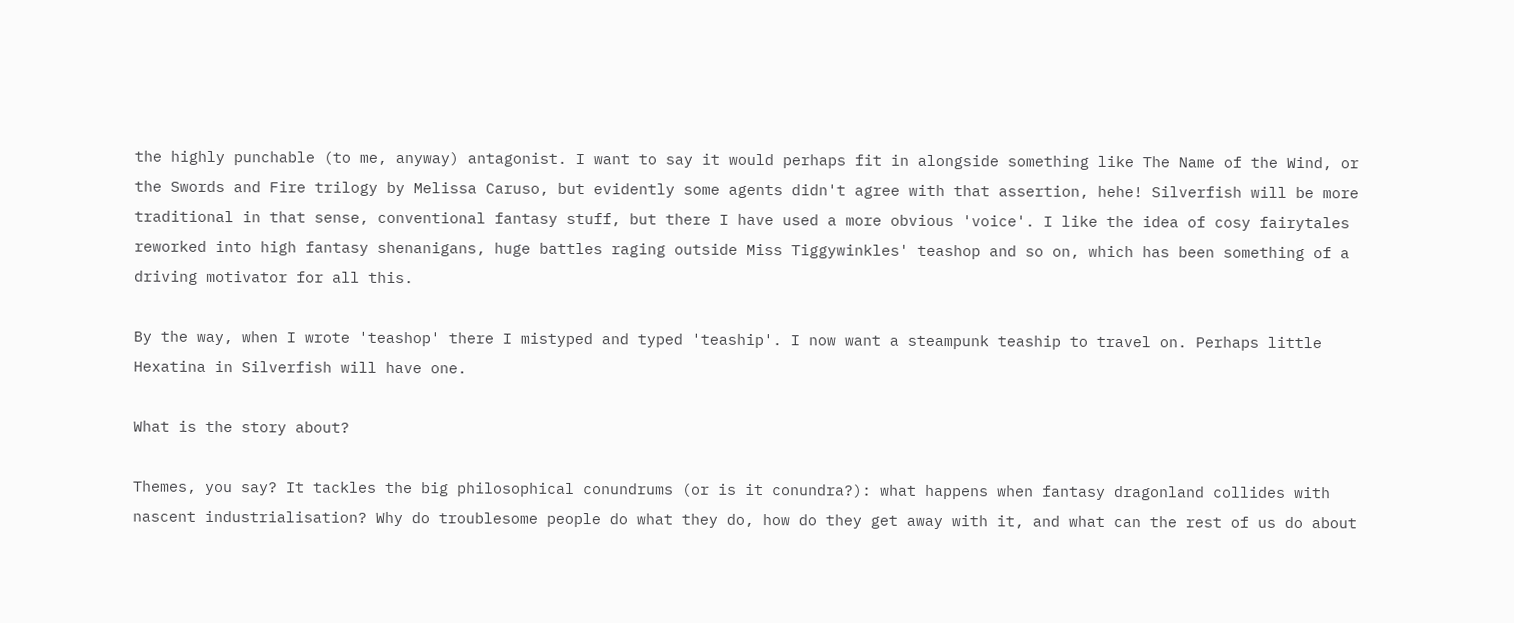the highly punchable (to me, anyway) antagonist. I want to say it would perhaps fit in alongside something like The Name of the Wind, or the Swords and Fire trilogy by Melissa Caruso, but evidently some agents didn't agree with that assertion, hehe! Silverfish will be more traditional in that sense, conventional fantasy stuff, but there I have used a more obvious 'voice'. I like the idea of cosy fairytales reworked into high fantasy shenanigans, huge battles raging outside Miss Tiggywinkles' teashop and so on, which has been something of a driving motivator for all this.

By the way, when I wrote 'teashop' there I mistyped and typed 'teaship'. I now want a steampunk teaship to travel on. Perhaps little Hexatina in Silverfish will have one.

What is the story about?

Themes, you say? It tackles the big philosophical conundrums (or is it conundra?): what happens when fantasy dragonland collides with nascent industrialisation? Why do troublesome people do what they do, how do they get away with it, and what can the rest of us do about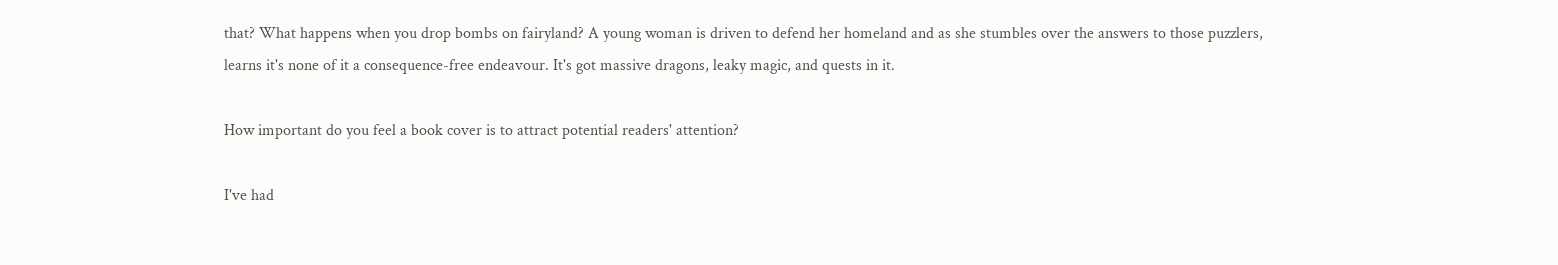that? What happens when you drop bombs on fairyland? A young woman is driven to defend her homeland and as she stumbles over the answers to those puzzlers, learns it's none of it a consequence-free endeavour. It's got massive dragons, leaky magic, and quests in it.

How important do you feel a book cover is to attract potential readers' attention?

I've had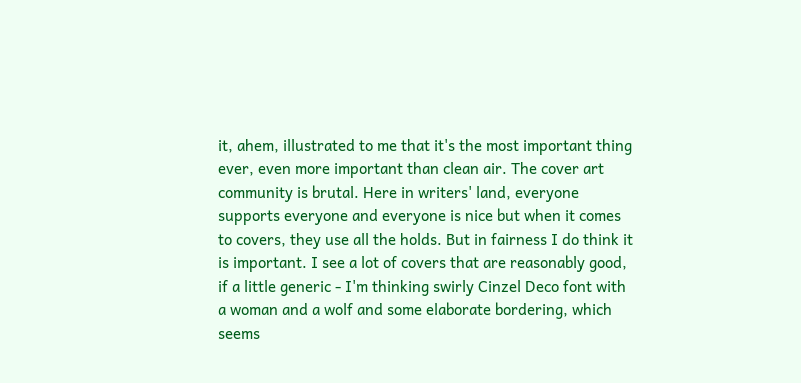it, ahem, illustrated to me that it's the most important thing ever, even more important than clean air. The cover art community is brutal. Here in writers' land, everyone supports everyone and everyone is nice but when it comes to covers, they use all the holds. But in fairness I do think it is important. I see a lot of covers that are reasonably good, if a little generic - I'm thinking swirly Cinzel Deco font with a woman and a wolf and some elaborate bordering, which seems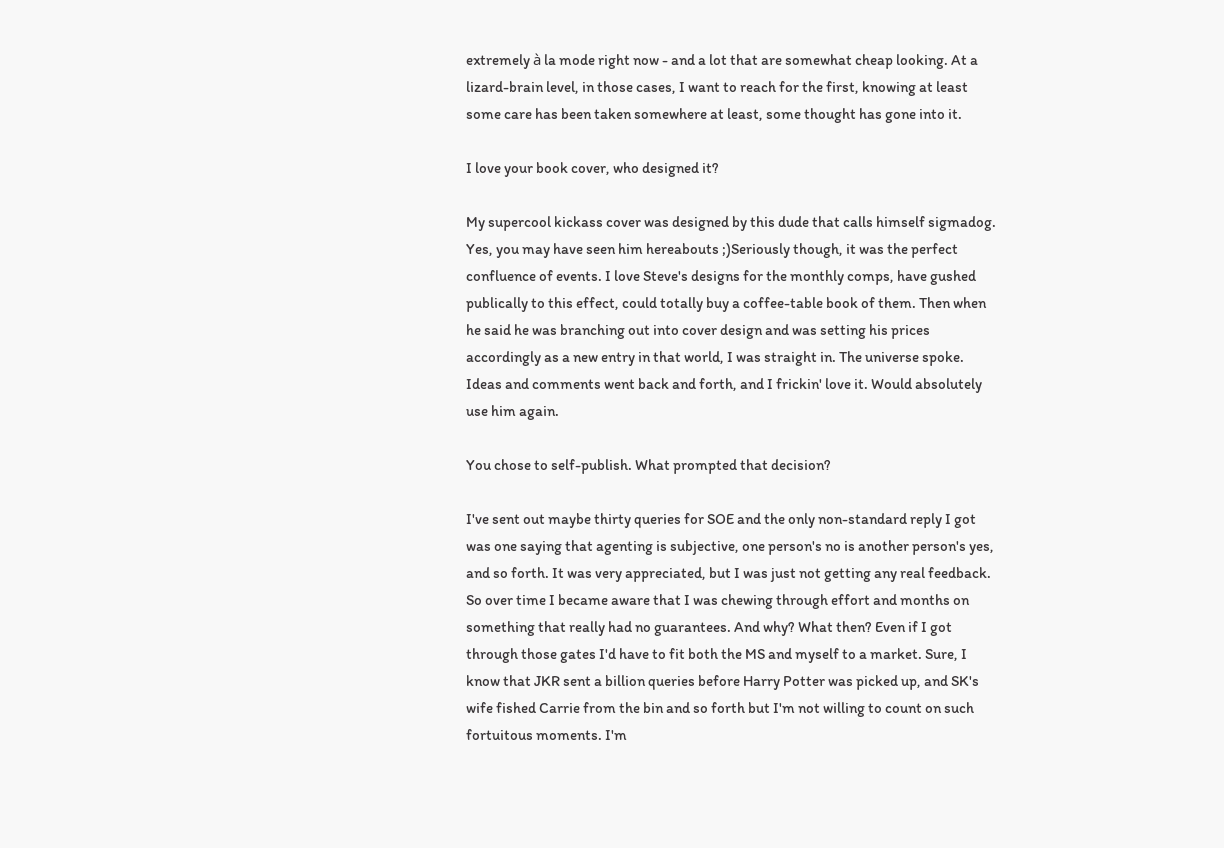extremely à la mode right now - and a lot that are somewhat cheap looking. At a lizard-brain level, in those cases, I want to reach for the first, knowing at least some care has been taken somewhere at least, some thought has gone into it.

I love your book cover, who designed it?

My supercool kickass cover was designed by this dude that calls himself sigmadog. Yes, you may have seen him hereabouts ;)Seriously though, it was the perfect confluence of events. I love Steve's designs for the monthly comps, have gushed publically to this effect, could totally buy a coffee-table book of them. Then when he said he was branching out into cover design and was setting his prices accordingly as a new entry in that world, I was straight in. The universe spoke. Ideas and comments went back and forth, and I frickin' love it. Would absolutely use him again.

You chose to self-publish. What prompted that decision?

I've sent out maybe thirty queries for SOE and the only non-standard reply I got was one saying that agenting is subjective, one person's no is another person's yes, and so forth. It was very appreciated, but I was just not getting any real feedback. So over time I became aware that I was chewing through effort and months on something that really had no guarantees. And why? What then? Even if I got through those gates I'd have to fit both the MS and myself to a market. Sure, I know that JKR sent a billion queries before Harry Potter was picked up, and SK's wife fished Carrie from the bin and so forth but I'm not willing to count on such fortuitous moments. I'm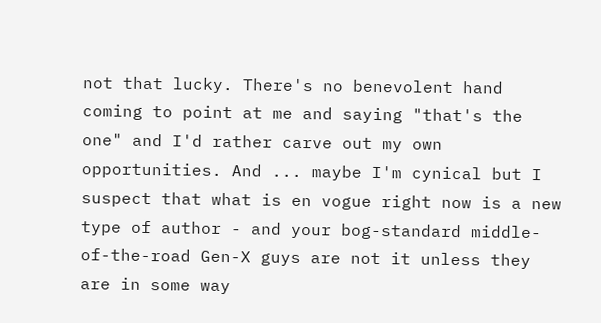not that lucky. There's no benevolent hand coming to point at me and saying "that's the one" and I'd rather carve out my own opportunities. And ... maybe I'm cynical but I suspect that what is en vogue right now is a new type of author - and your bog-standard middle-of-the-road Gen-X guys are not it unless they are in some way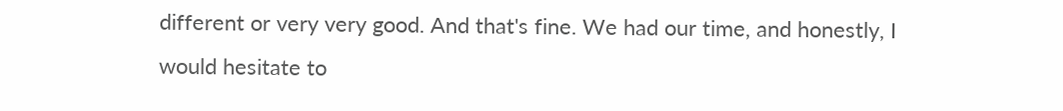different or very very good. And that's fine. We had our time, and honestly, I would hesitate to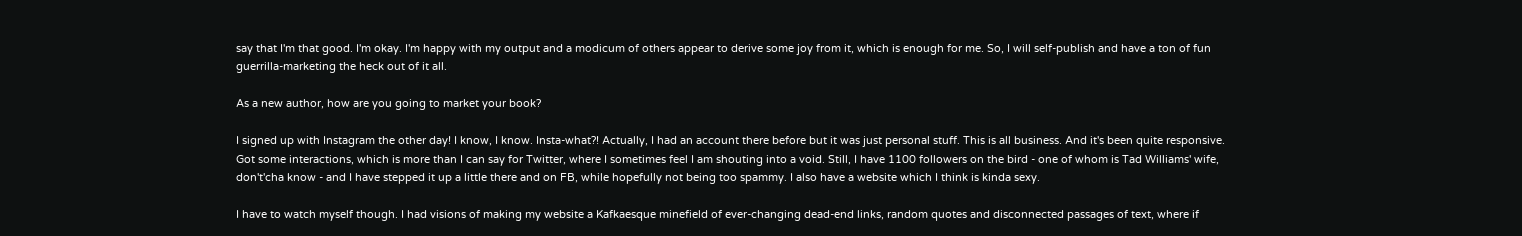say that I'm that good. I'm okay. I'm happy with my output and a modicum of others appear to derive some joy from it, which is enough for me. So, I will self-publish and have a ton of fun guerrilla-marketing the heck out of it all.

As a new author, how are you going to market your book?

I signed up with Instagram the other day! I know, I know. Insta-what?! Actually, I had an account there before but it was just personal stuff. This is all business. And it's been quite responsive. Got some interactions, which is more than I can say for Twitter, where I sometimes feel I am shouting into a void. Still, I have 1100 followers on the bird - one of whom is Tad Williams' wife, don't'cha know - and I have stepped it up a little there and on FB, while hopefully not being too spammy. I also have a website which I think is kinda sexy.

I have to watch myself though. I had visions of making my website a Kafkaesque minefield of ever-changing dead-end links, random quotes and disconnected passages of text, where if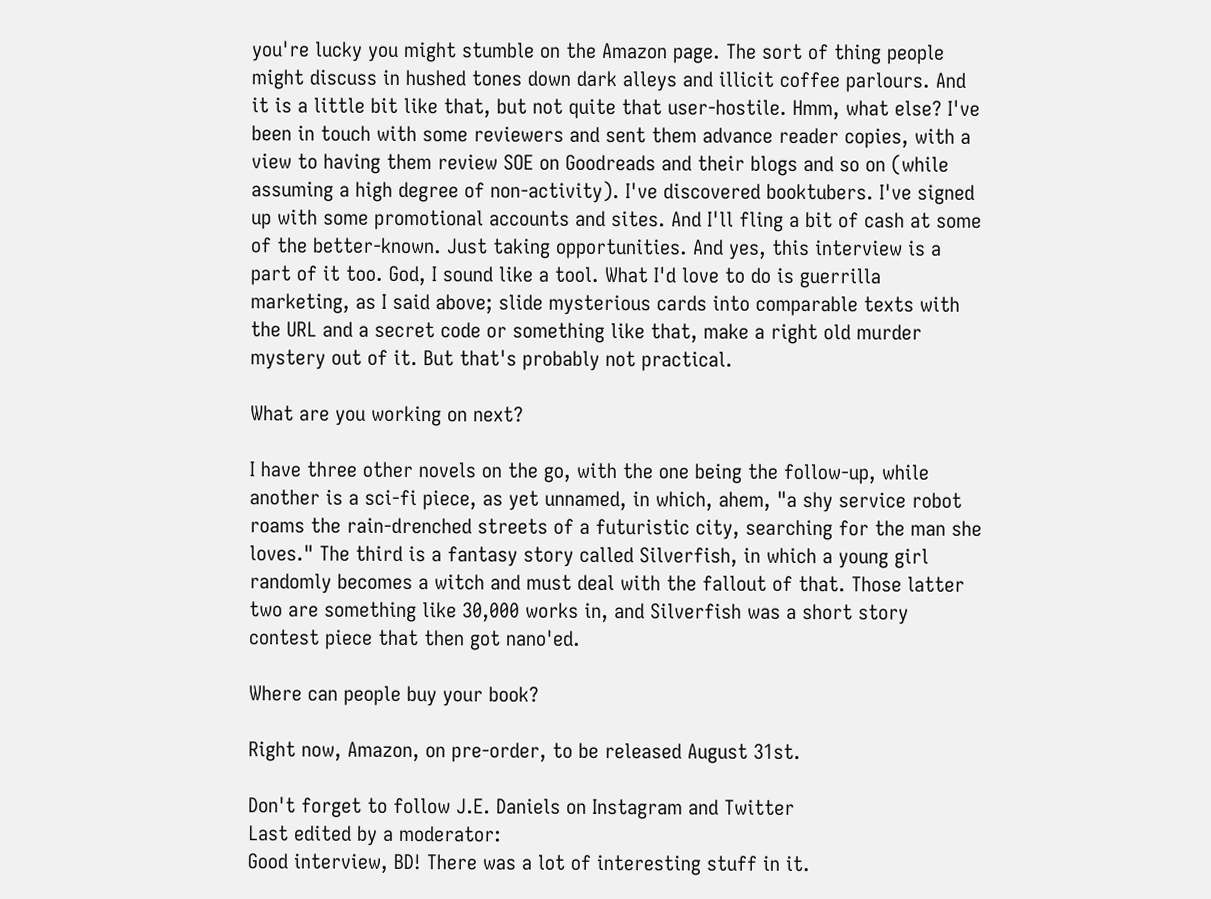you're lucky you might stumble on the Amazon page. The sort of thing people might discuss in hushed tones down dark alleys and illicit coffee parlours. And it is a little bit like that, but not quite that user-hostile. Hmm, what else? I've been in touch with some reviewers and sent them advance reader copies, with a view to having them review SOE on Goodreads and their blogs and so on (while assuming a high degree of non-activity). I've discovered booktubers. I've signed up with some promotional accounts and sites. And I'll fling a bit of cash at some of the better-known. Just taking opportunities. And yes, this interview is a part of it too. God, I sound like a tool. What I'd love to do is guerrilla marketing, as I said above; slide mysterious cards into comparable texts with the URL and a secret code or something like that, make a right old murder mystery out of it. But that's probably not practical.

What are you working on next?

I have three other novels on the go, with the one being the follow-up, while another is a sci-fi piece, as yet unnamed, in which, ahem, "a shy service robot roams the rain-drenched streets of a futuristic city, searching for the man she loves." The third is a fantasy story called Silverfish, in which a young girl randomly becomes a witch and must deal with the fallout of that. Those latter two are something like 30,000 works in, and Silverfish was a short story contest piece that then got nano'ed.

Where can people buy your book?

Right now, Amazon, on pre-order, to be released August 31st.

Don't forget to follow J.E. Daniels on Instagram and Twitter
Last edited by a moderator:
Good interview, BD! There was a lot of interesting stuff in it.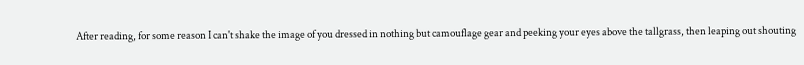After reading, for some reason I can't shake the image of you dressed in nothing but camouflage gear and peeking your eyes above the tallgrass, then leaping out shouting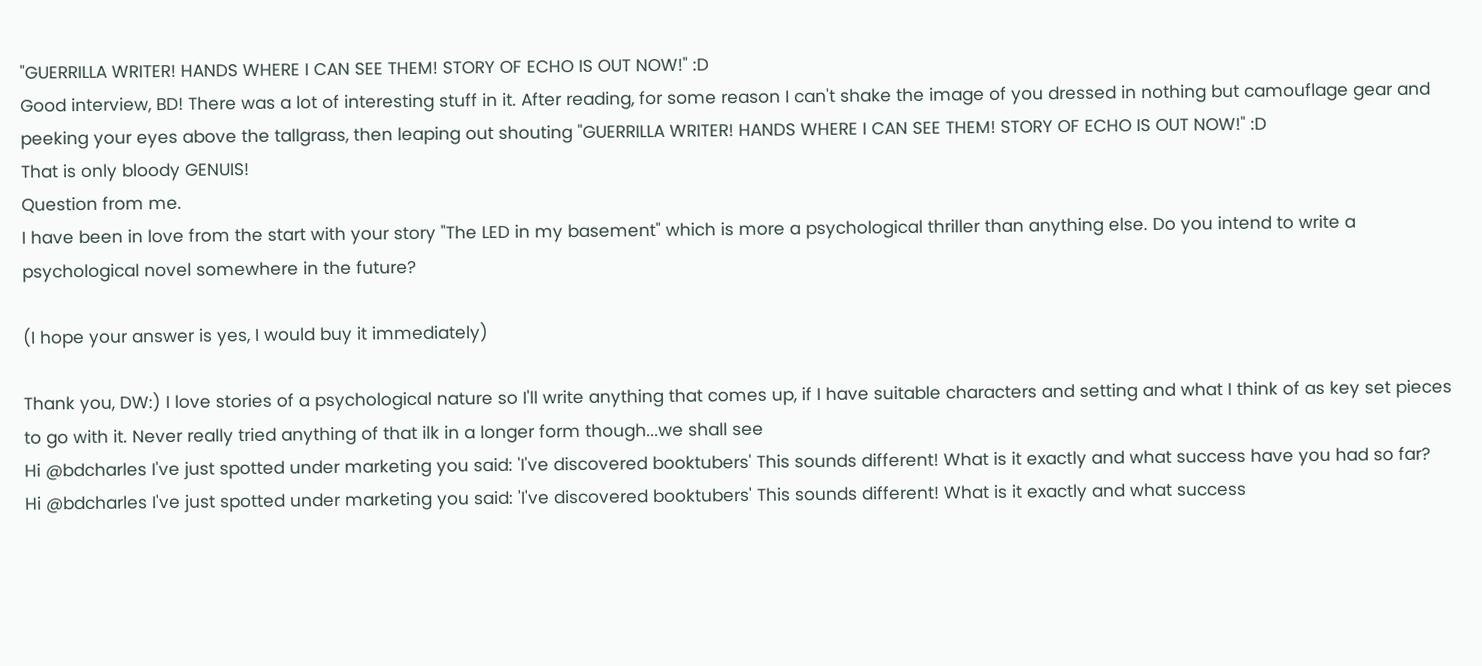"GUERRILLA WRITER! HANDS WHERE I CAN SEE THEM! STORY OF ECHO IS OUT NOW!" :D
Good interview, BD! There was a lot of interesting stuff in it. After reading, for some reason I can't shake the image of you dressed in nothing but camouflage gear and peeking your eyes above the tallgrass, then leaping out shouting "GUERRILLA WRITER! HANDS WHERE I CAN SEE THEM! STORY OF ECHO IS OUT NOW!" :D
That is only bloody GENUIS!
Question from me.
I have been in love from the start with your story "The LED in my basement" which is more a psychological thriller than anything else. Do you intend to write a psychological novel somewhere in the future?

(I hope your answer is yes, I would buy it immediately)

Thank you, DW:) I love stories of a psychological nature so I'll write anything that comes up, if I have suitable characters and setting and what I think of as key set pieces to go with it. Never really tried anything of that ilk in a longer form though...we shall see
Hi @bdcharles I've just spotted under marketing you said: 'I've discovered booktubers' This sounds different! What is it exactly and what success have you had so far?
Hi @bdcharles I've just spotted under marketing you said: 'I've discovered booktubers' This sounds different! What is it exactly and what success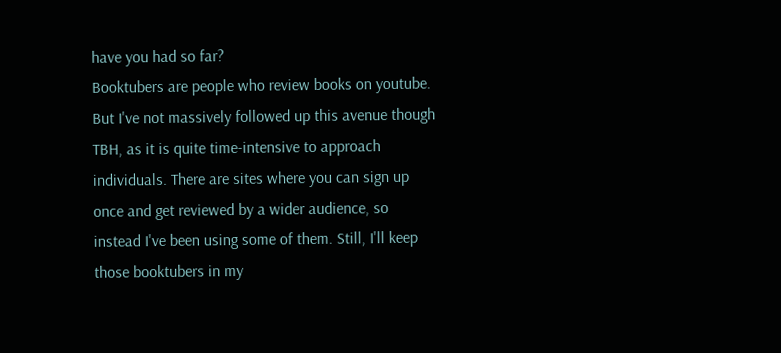have you had so far?
Booktubers are people who review books on youtube. But I've not massively followed up this avenue though TBH, as it is quite time-intensive to approach individuals. There are sites where you can sign up once and get reviewed by a wider audience, so instead I've been using some of them. Still, I'll keep those booktubers in my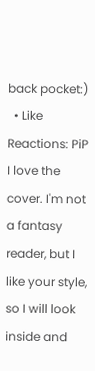back pocket:)
  • Like
Reactions: PiP
I love the cover. I'm not a fantasy reader, but I like your style, so I will look inside and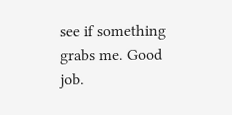see if something grabs me. Good job.